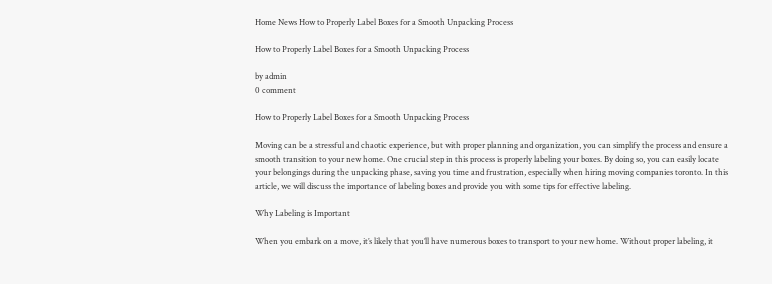Home News How to Properly Label Boxes for a Smooth Unpacking Process

How to Properly Label Boxes for a Smooth Unpacking Process

by admin
0 comment

How to Properly Label Boxes for a Smooth Unpacking Process

Moving can be a stressful and chaotic experience, but with proper planning and organization, you can simplify the process and ensure a smooth transition to your new home. One crucial step in this process is properly labeling your boxes. By doing so, you can easily locate your belongings during the unpacking phase, saving you time and frustration, especially when hiring moving companies toronto. In this article, we will discuss the importance of labeling boxes and provide you with some tips for effective labeling.

Why Labeling is Important

When you embark on a move, it’s likely that you’ll have numerous boxes to transport to your new home. Without proper labeling, it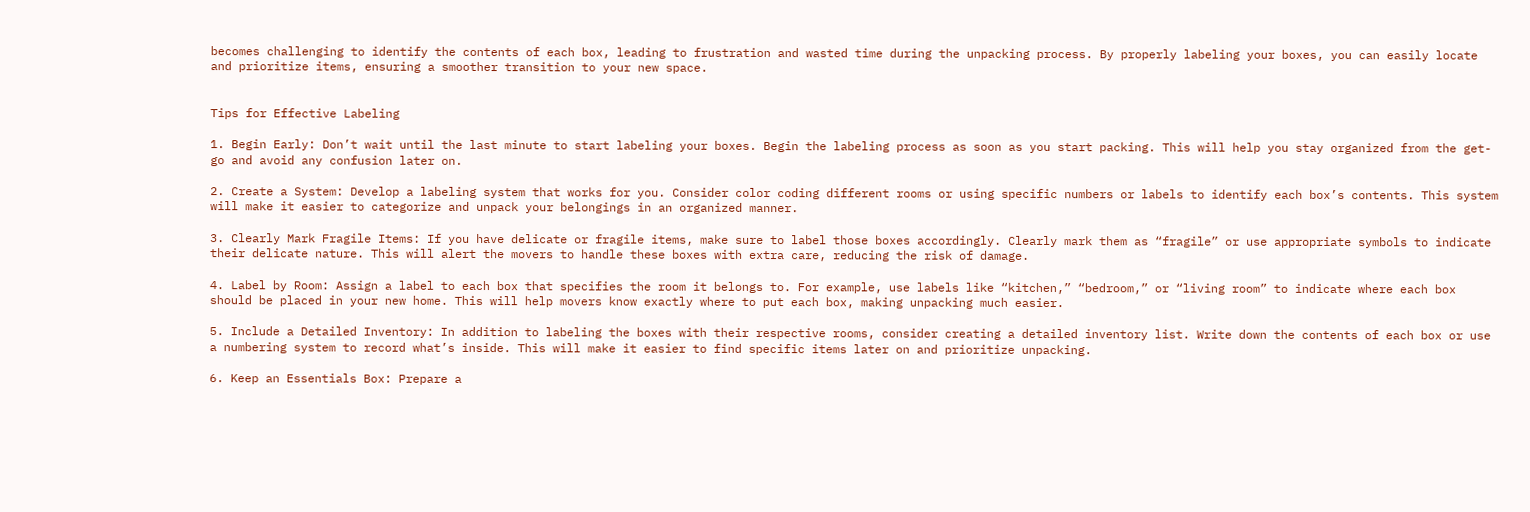becomes challenging to identify the contents of each box, leading to frustration and wasted time during the unpacking process. By properly labeling your boxes, you can easily locate and prioritize items, ensuring a smoother transition to your new space.


Tips for Effective Labeling

1. Begin Early: Don’t wait until the last minute to start labeling your boxes. Begin the labeling process as soon as you start packing. This will help you stay organized from the get-go and avoid any confusion later on.

2. Create a System: Develop a labeling system that works for you. Consider color coding different rooms or using specific numbers or labels to identify each box’s contents. This system will make it easier to categorize and unpack your belongings in an organized manner.

3. Clearly Mark Fragile Items: If you have delicate or fragile items, make sure to label those boxes accordingly. Clearly mark them as “fragile” or use appropriate symbols to indicate their delicate nature. This will alert the movers to handle these boxes with extra care, reducing the risk of damage.

4. Label by Room: Assign a label to each box that specifies the room it belongs to. For example, use labels like “kitchen,” “bedroom,” or “living room” to indicate where each box should be placed in your new home. This will help movers know exactly where to put each box, making unpacking much easier.

5. Include a Detailed Inventory: In addition to labeling the boxes with their respective rooms, consider creating a detailed inventory list. Write down the contents of each box or use a numbering system to record what’s inside. This will make it easier to find specific items later on and prioritize unpacking.

6. Keep an Essentials Box: Prepare a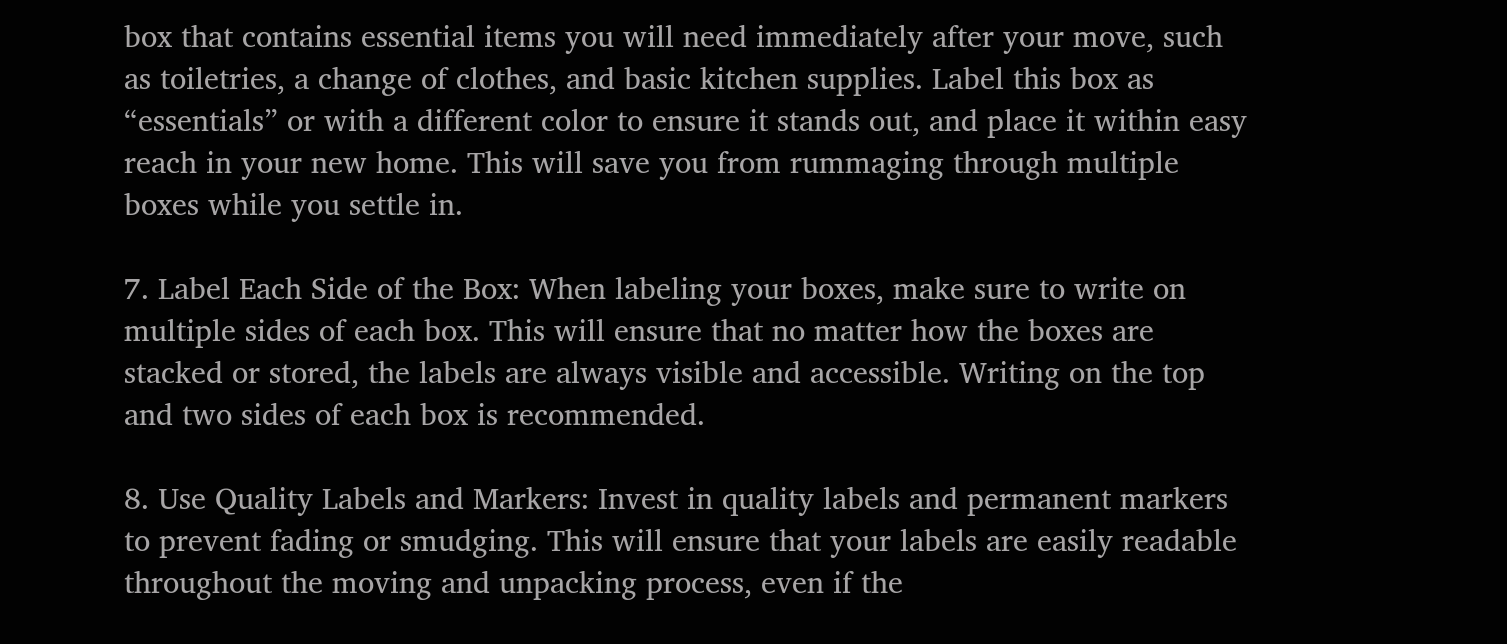box that contains essential items you will need immediately after your move, such as toiletries, a change of clothes, and basic kitchen supplies. Label this box as “essentials” or with a different color to ensure it stands out, and place it within easy reach in your new home. This will save you from rummaging through multiple boxes while you settle in.

7. Label Each Side of the Box: When labeling your boxes, make sure to write on multiple sides of each box. This will ensure that no matter how the boxes are stacked or stored, the labels are always visible and accessible. Writing on the top and two sides of each box is recommended.

8. Use Quality Labels and Markers: Invest in quality labels and permanent markers to prevent fading or smudging. This will ensure that your labels are easily readable throughout the moving and unpacking process, even if the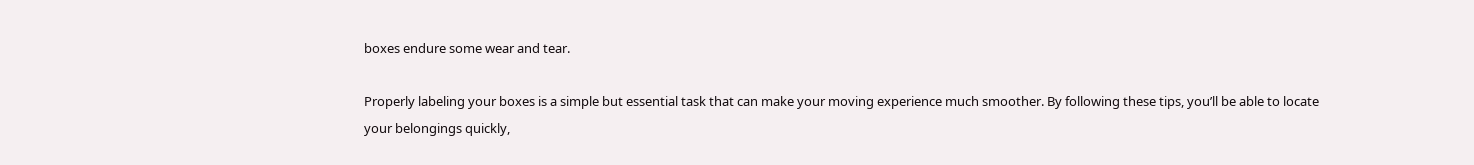boxes endure some wear and tear.

Properly labeling your boxes is a simple but essential task that can make your moving experience much smoother. By following these tips, you’ll be able to locate your belongings quickly,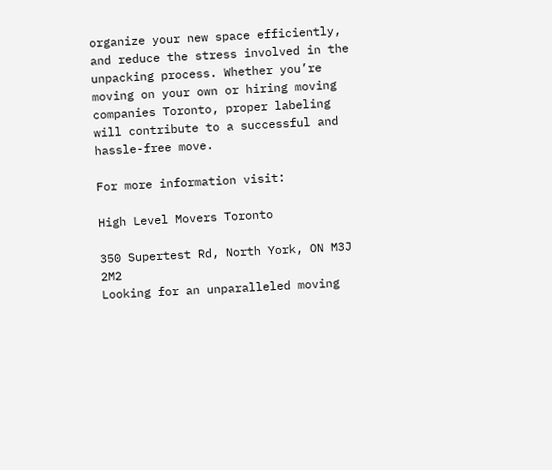organize your new space efficiently, and reduce the stress involved in the unpacking process. Whether you’re moving on your own or hiring moving companies Toronto, proper labeling will contribute to a successful and hassle-free move.

For more information visit:

High Level Movers Toronto

350 Supertest Rd, North York, ON M3J 2M2
Looking for an unparalleled moving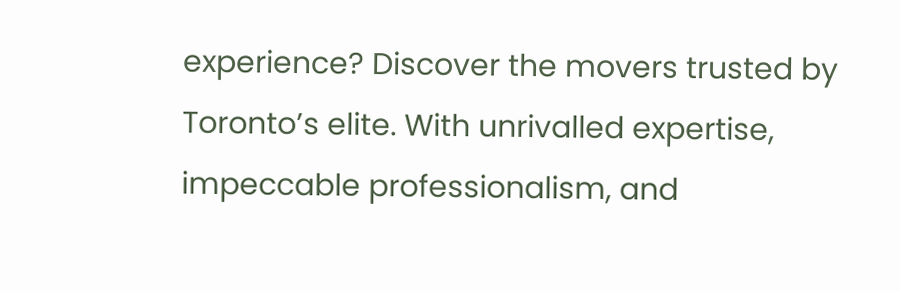experience? Discover the movers trusted by Toronto’s elite. With unrivalled expertise, impeccable professionalism, and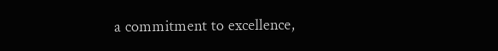a commitment to excellence,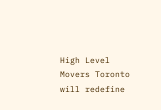High Level Movers Toronto will redefine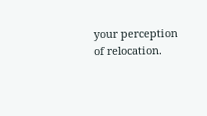your perception of relocation.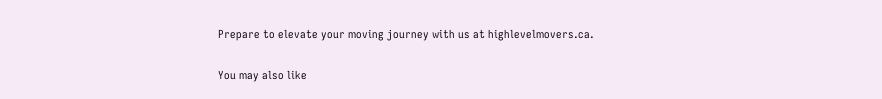Prepare to elevate your moving journey with us at highlevelmovers.ca.

You may also like